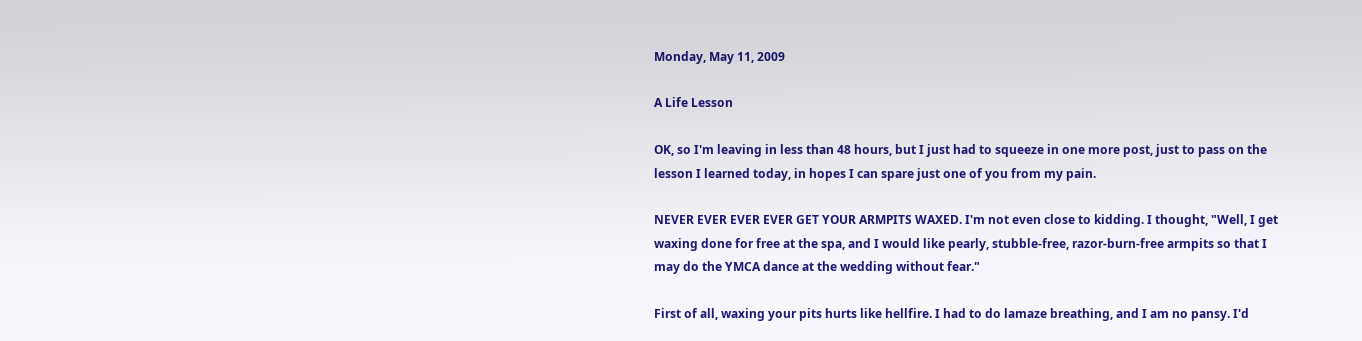Monday, May 11, 2009

A Life Lesson

OK, so I'm leaving in less than 48 hours, but I just had to squeeze in one more post, just to pass on the lesson I learned today, in hopes I can spare just one of you from my pain.

NEVER EVER EVER EVER GET YOUR ARMPITS WAXED. I'm not even close to kidding. I thought, "Well, I get waxing done for free at the spa, and I would like pearly, stubble-free, razor-burn-free armpits so that I may do the YMCA dance at the wedding without fear."

First of all, waxing your pits hurts like hellfire. I had to do lamaze breathing, and I am no pansy. I'd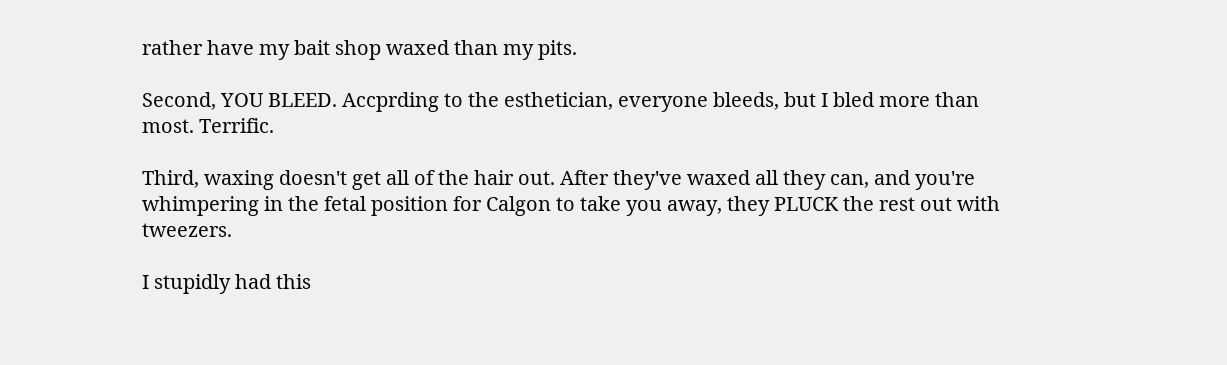rather have my bait shop waxed than my pits.

Second, YOU BLEED. Accprding to the esthetician, everyone bleeds, but I bled more than most. Terrific.

Third, waxing doesn't get all of the hair out. After they've waxed all they can, and you're whimpering in the fetal position for Calgon to take you away, they PLUCK the rest out with tweezers.

I stupidly had this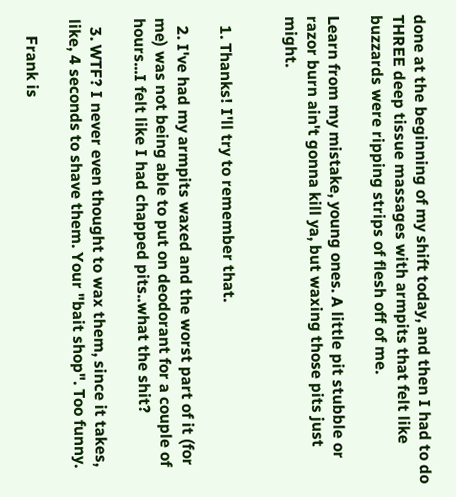done at the beginning of my shift today, and then I had to do THREE deep tissue massages with armpits that felt like buzzards were ripping strips of flesh off of me.

Learn from my mistake, young ones. A little pit stubble or razor burn ain't gonna kill ya, but waxing those pits just might.


  1. Thanks! I'll try to remember that.

  2. I've had my armpits waxed and the worst part of it (for me) was not being able to put on deodorant for a couple of hours...I felt like I had chapped pits..what the shit?

  3. WTF? I never even thought to wax them, since it takes, like, 4 seconds to shave them. Your "bait shop". Too funny.

    Frank is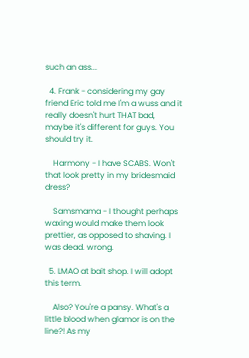such an ass...

  4. Frank - considering my gay friend Eric told me I'm a wuss and it really doesn't hurt THAT bad, maybe it's different for guys. You should try it.

    Harmony - I have SCABS. Won't that look pretty in my bridesmaid dress?

    Samsmama - I thought perhaps waxing would make them look prettier, as opposed to shaving. I was dead. wrong.

  5. LMAO at bait shop. I will adopt this term.

    Also? You're a pansy. What's a little blood when glamor is on the line?! As my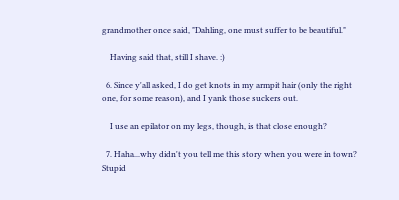grandmother once said, "Dahling, one must suffer to be beautiful."

    Having said that, still I shave. :)

  6. Since y'all asked, I do get knots in my armpit hair (only the right one, for some reason), and I yank those suckers out.

    I use an epilator on my legs, though, is that close enough?

  7. Haha...why didn't you tell me this story when you were in town? Stupid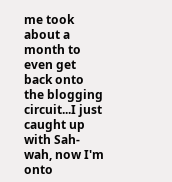me took about a month to even get back onto the blogging circuit...I just caught up with Sah-wah, now I'm onto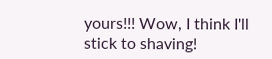yours!!! Wow, I think I'll stick to shaving!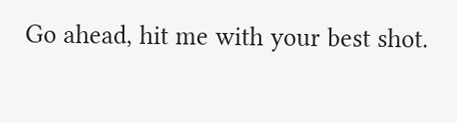Go ahead, hit me with your best shot.